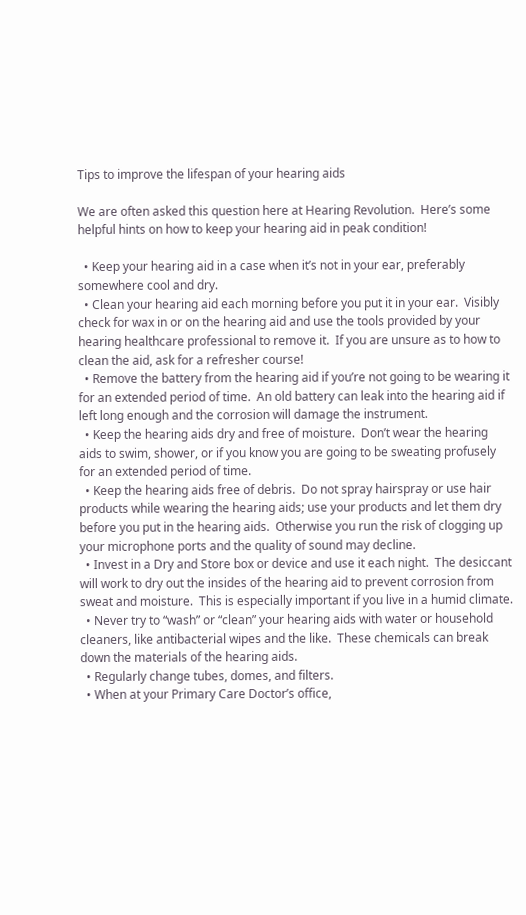Tips to improve the lifespan of your hearing aids

We are often asked this question here at Hearing Revolution.  Here’s some helpful hints on how to keep your hearing aid in peak condition!

  • Keep your hearing aid in a case when it’s not in your ear, preferably somewhere cool and dry.
  • Clean your hearing aid each morning before you put it in your ear.  Visibly check for wax in or on the hearing aid and use the tools provided by your hearing healthcare professional to remove it.  If you are unsure as to how to clean the aid, ask for a refresher course!
  • Remove the battery from the hearing aid if you’re not going to be wearing it for an extended period of time.  An old battery can leak into the hearing aid if left long enough and the corrosion will damage the instrument.
  • Keep the hearing aids dry and free of moisture.  Don’t wear the hearing aids to swim, shower, or if you know you are going to be sweating profusely for an extended period of time.
  • Keep the hearing aids free of debris.  Do not spray hairspray or use hair products while wearing the hearing aids; use your products and let them dry before you put in the hearing aids.  Otherwise you run the risk of clogging up your microphone ports and the quality of sound may decline.
  • Invest in a Dry and Store box or device and use it each night.  The desiccant will work to dry out the insides of the hearing aid to prevent corrosion from sweat and moisture.  This is especially important if you live in a humid climate.
  • Never try to “wash” or “clean” your hearing aids with water or household cleaners, like antibacterial wipes and the like.  These chemicals can break down the materials of the hearing aids.
  • Regularly change tubes, domes, and filters.
  • When at your Primary Care Doctor’s office,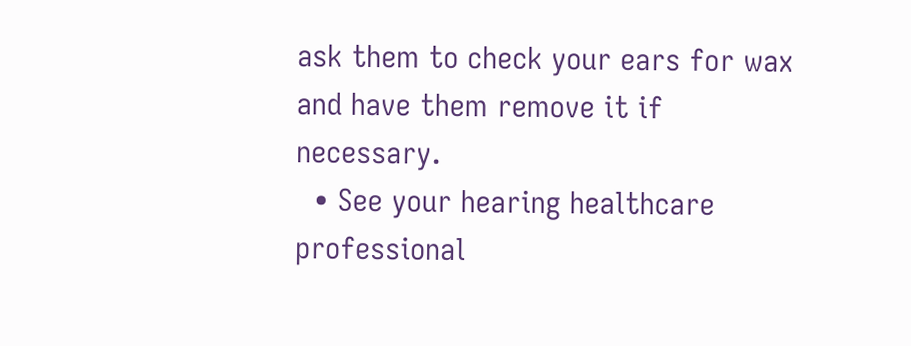ask them to check your ears for wax and have them remove it if necessary.
  • See your hearing healthcare professional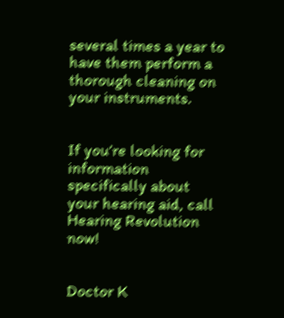several times a year to have them perform a thorough cleaning on your instruments.


If you’re looking for information specifically about your hearing aid, call Hearing Revolution now!


Doctor K